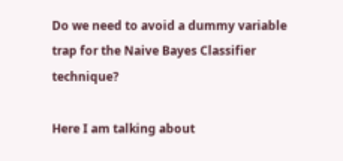Do we need to avoid a dummy variable trap for the Naive Bayes Classifier technique?

Here I am talking about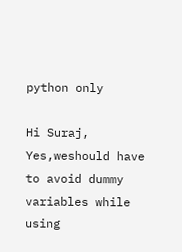python only

Hi Suraj,
Yes,weshould have to avoid dummy variables while using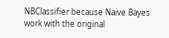NBClassifier because Naive Bayes work with the original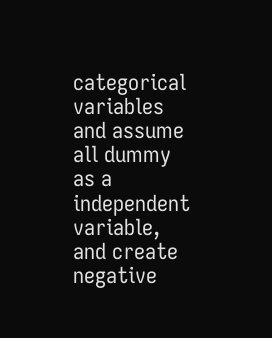categorical variables and assume all dummy as a independent variable, and create negative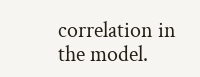correlation in the model.